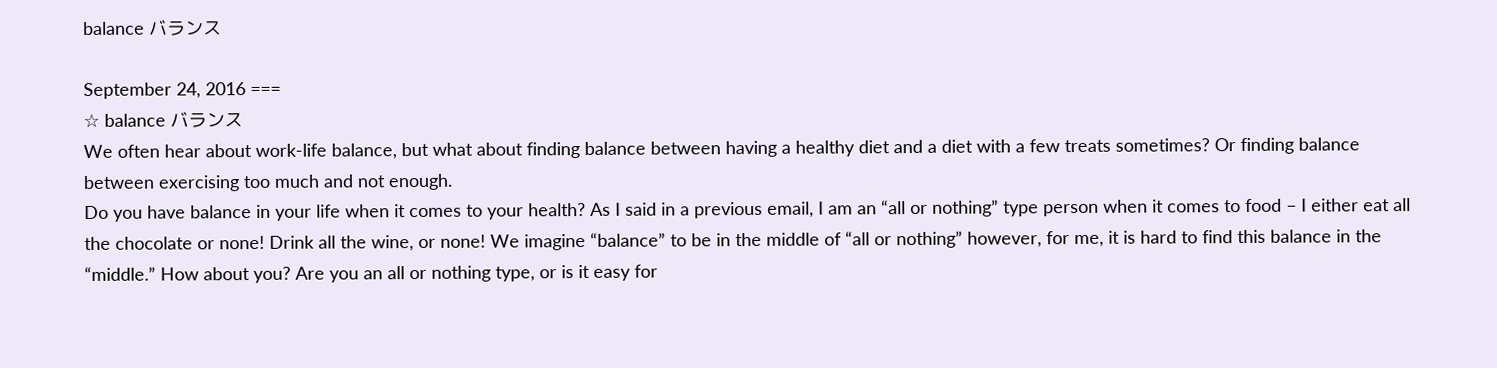balance バランス

September 24, 2016 ===
☆ balance バランス
We often hear about work-life balance, but what about finding balance between having a healthy diet and a diet with a few treats sometimes? Or finding balance between exercising too much and not enough.
Do you have balance in your life when it comes to your health? As I said in a previous email, I am an “all or nothing” type person when it comes to food – I either eat all the chocolate or none! Drink all the wine, or none! We imagine “balance” to be in the middle of “all or nothing” however, for me, it is hard to find this balance in the “middle.” How about you? Are you an all or nothing type, or is it easy for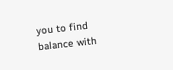you to find balance with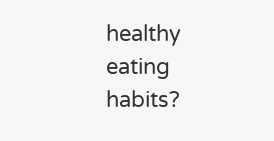healthy eating habits?